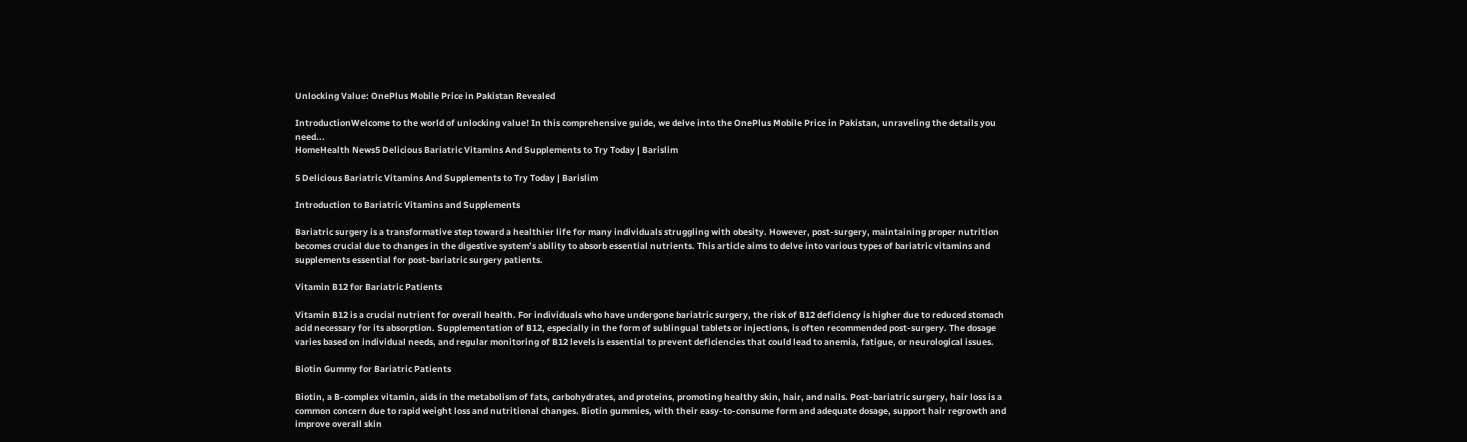Unlocking Value: OnePlus Mobile Price in Pakistan Revealed

IntroductionWelcome to the world of unlocking value! In this comprehensive guide, we delve into the OnePlus Mobile Price in Pakistan, unraveling the details you need...
HomeHealth News5 Delicious Bariatric Vitamins And Supplements to Try Today | Barislim

5 Delicious Bariatric Vitamins And Supplements to Try Today | Barislim

Introduction to Bariatric Vitamins and Supplements

Bariatric surgery is a transformative step toward a healthier life for many individuals struggling with obesity. However, post-surgery, maintaining proper nutrition becomes crucial due to changes in the digestive system’s ability to absorb essential nutrients. This article aims to delve into various types of bariatric vitamins and supplements essential for post-bariatric surgery patients.

Vitamin B12 for Bariatric Patients

Vitamin B12 is a crucial nutrient for overall health. For individuals who have undergone bariatric surgery, the risk of B12 deficiency is higher due to reduced stomach acid necessary for its absorption. Supplementation of B12, especially in the form of sublingual tablets or injections, is often recommended post-surgery. The dosage varies based on individual needs, and regular monitoring of B12 levels is essential to prevent deficiencies that could lead to anemia, fatigue, or neurological issues.

Biotin Gummy for Bariatric Patients

Biotin, a B-complex vitamin, aids in the metabolism of fats, carbohydrates, and proteins, promoting healthy skin, hair, and nails. Post-bariatric surgery, hair loss is a common concern due to rapid weight loss and nutritional changes. Biotin gummies, with their easy-to-consume form and adequate dosage, support hair regrowth and improve overall skin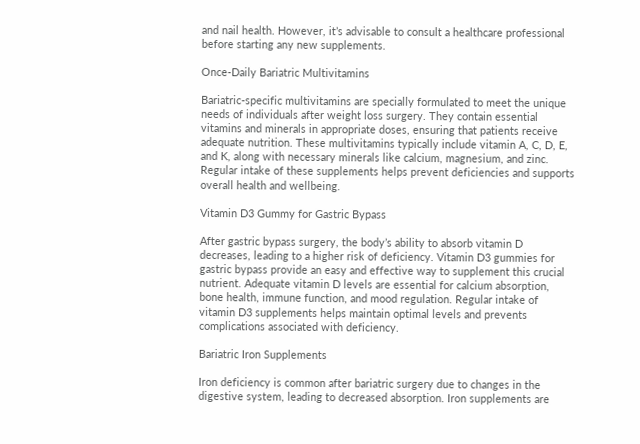and nail health. However, it’s advisable to consult a healthcare professional before starting any new supplements.

Once-Daily Bariatric Multivitamins

Bariatric-specific multivitamins are specially formulated to meet the unique needs of individuals after weight loss surgery. They contain essential vitamins and minerals in appropriate doses, ensuring that patients receive adequate nutrition. These multivitamins typically include vitamin A, C, D, E, and K, along with necessary minerals like calcium, magnesium, and zinc. Regular intake of these supplements helps prevent deficiencies and supports overall health and wellbeing.

Vitamin D3 Gummy for Gastric Bypass

After gastric bypass surgery, the body’s ability to absorb vitamin D decreases, leading to a higher risk of deficiency. Vitamin D3 gummies for gastric bypass provide an easy and effective way to supplement this crucial nutrient. Adequate vitamin D levels are essential for calcium absorption, bone health, immune function, and mood regulation. Regular intake of vitamin D3 supplements helps maintain optimal levels and prevents complications associated with deficiency.

Bariatric Iron Supplements

Iron deficiency is common after bariatric surgery due to changes in the digestive system, leading to decreased absorption. Iron supplements are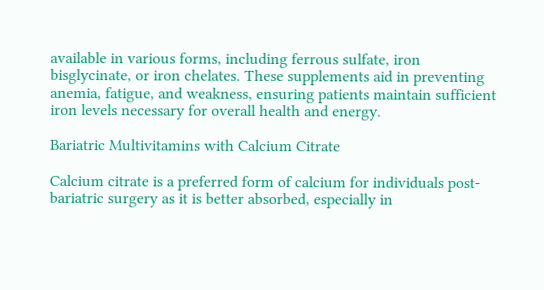available in various forms, including ferrous sulfate, iron bisglycinate, or iron chelates. These supplements aid in preventing anemia, fatigue, and weakness, ensuring patients maintain sufficient iron levels necessary for overall health and energy.

Bariatric Multivitamins with Calcium Citrate

Calcium citrate is a preferred form of calcium for individuals post-bariatric surgery as it is better absorbed, especially in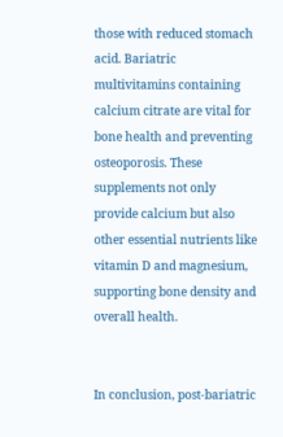those with reduced stomach acid. Bariatric multivitamins containing calcium citrate are vital for bone health and preventing osteoporosis. These supplements not only provide calcium but also other essential nutrients like vitamin D and magnesium, supporting bone density and overall health.


In conclusion, post-bariatric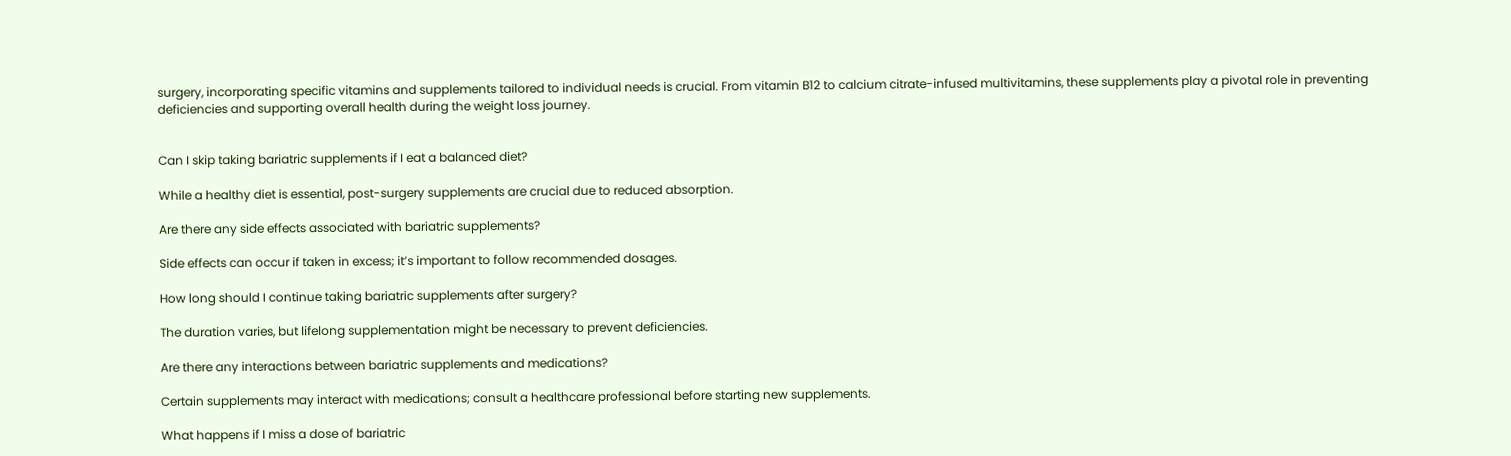surgery, incorporating specific vitamins and supplements tailored to individual needs is crucial. From vitamin B12 to calcium citrate-infused multivitamins, these supplements play a pivotal role in preventing deficiencies and supporting overall health during the weight loss journey.


Can I skip taking bariatric supplements if I eat a balanced diet?

While a healthy diet is essential, post-surgery supplements are crucial due to reduced absorption.

Are there any side effects associated with bariatric supplements?

Side effects can occur if taken in excess; it’s important to follow recommended dosages.

How long should I continue taking bariatric supplements after surgery?

The duration varies, but lifelong supplementation might be necessary to prevent deficiencies.

Are there any interactions between bariatric supplements and medications?

Certain supplements may interact with medications; consult a healthcare professional before starting new supplements.

What happens if I miss a dose of bariatric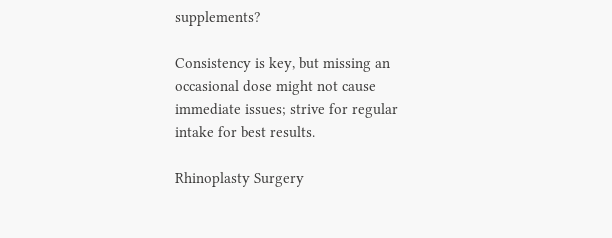supplements?

Consistency is key, but missing an occasional dose might not cause immediate issues; strive for regular intake for best results.

Rhinoplasty Surgery